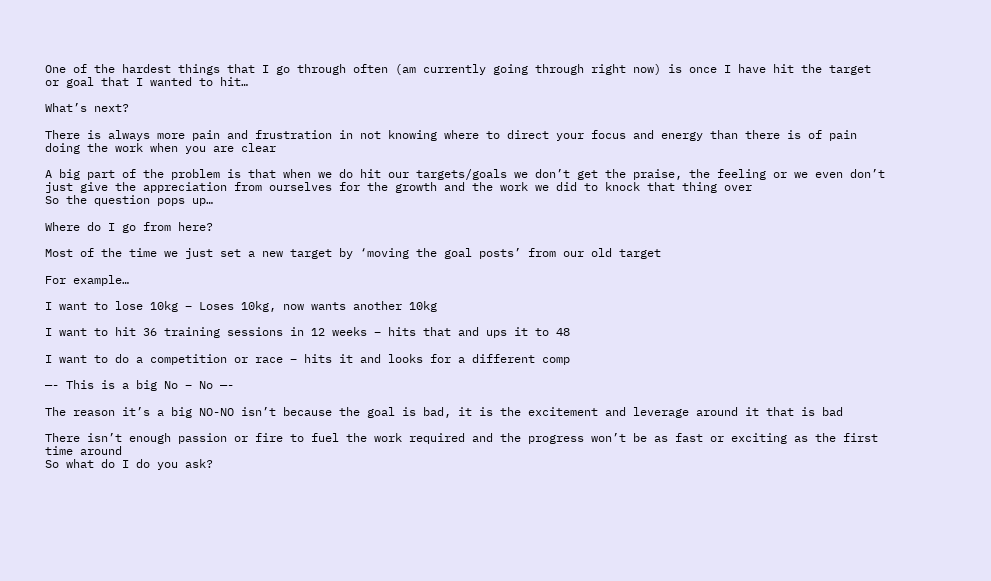One of the hardest things that I go through often (am currently going through right now) is once I have hit the target or goal that I wanted to hit…

What’s next?

There is always more pain and frustration in not knowing where to direct your focus and energy than there is of pain doing the work when you are clear

A big part of the problem is that when we do hit our targets/goals we don’t get the praise, the feeling or we even don’t just give the appreciation from ourselves for the growth and the work we did to knock that thing over
So the question pops up…

Where do I go from here?

Most of the time we just set a new target by ‘moving the goal posts’ from our old target

For example…

I want to lose 10kg – Loses 10kg, now wants another 10kg

I want to hit 36 training sessions in 12 weeks – hits that and ups it to 48

I want to do a competition or race – hits it and looks for a different comp

—- This is a big No – No —-

The reason it’s a big NO-NO isn’t because the goal is bad, it is the excitement and leverage around it that is bad

There isn’t enough passion or fire to fuel the work required and the progress won’t be as fast or exciting as the first time around
So what do I do you ask?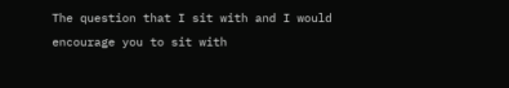The question that I sit with and I would encourage you to sit with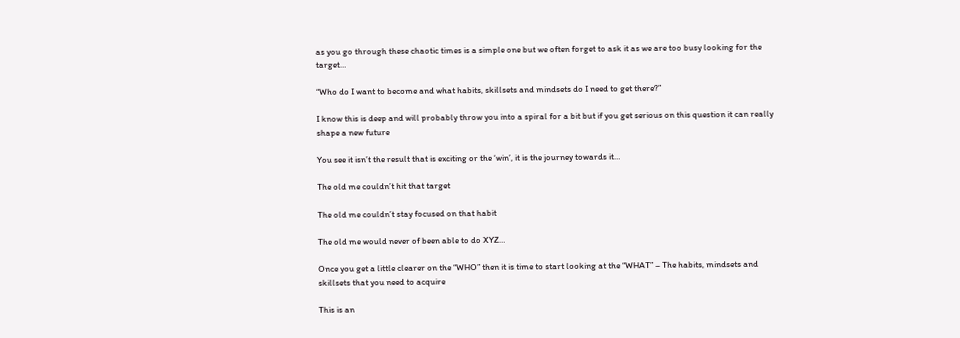as you go through these chaotic times is a simple one but we often forget to ask it as we are too busy looking for the target…

“Who do I want to become and what habits, skillsets and mindsets do I need to get there?”

I know this is deep and will probably throw you into a spiral for a bit but if you get serious on this question it can really shape a new future

You see it isn’t the result that is exciting or the ‘win’, it is the journey towards it…

The old me couldn’t hit that target

The old me couldn’t stay focused on that habit

The old me would never of been able to do XYZ…

Once you get a little clearer on the “WHO” then it is time to start looking at the “WHAT” – The habits, mindsets and skillsets that you need to acquire

This is an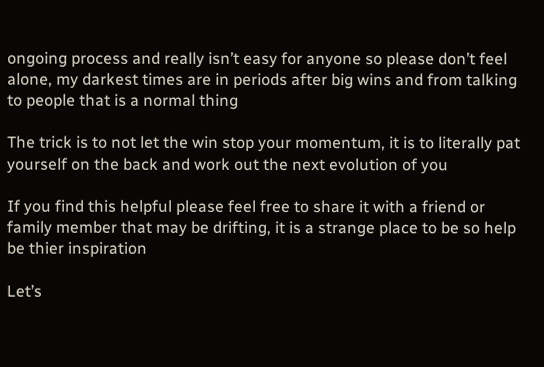ongoing process and really isn’t easy for anyone so please don’t feel alone, my darkest times are in periods after big wins and from talking to people that is a normal thing

The trick is to not let the win stop your momentum, it is to literally pat yourself on the back and work out the next evolution of you

If you find this helpful please feel free to share it with a friend or family member that may be drifting, it is a strange place to be so help be thier inspiration

Let’s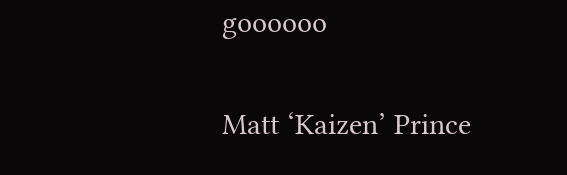goooooo

Matt ‘Kaizen’ Prince